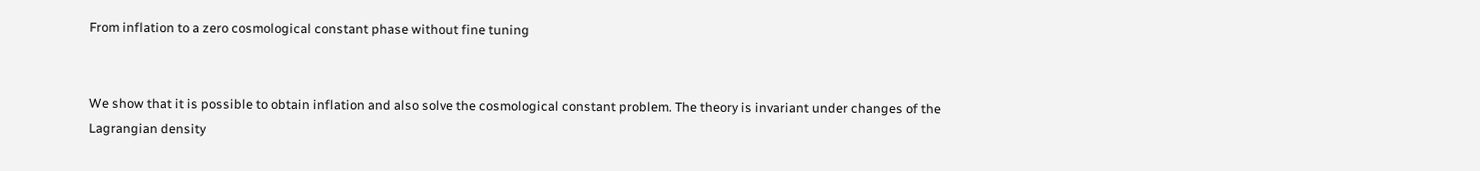From inflation to a zero cosmological constant phase without fine tuning


We show that it is possible to obtain inflation and also solve the cosmological constant problem. The theory is invariant under changes of the Lagrangian density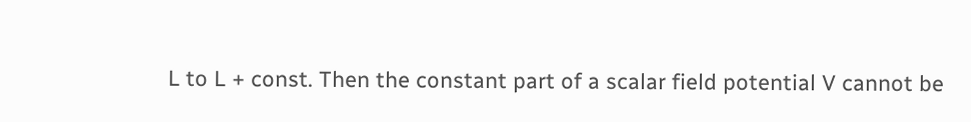L to L + const. Then the constant part of a scalar field potential V cannot be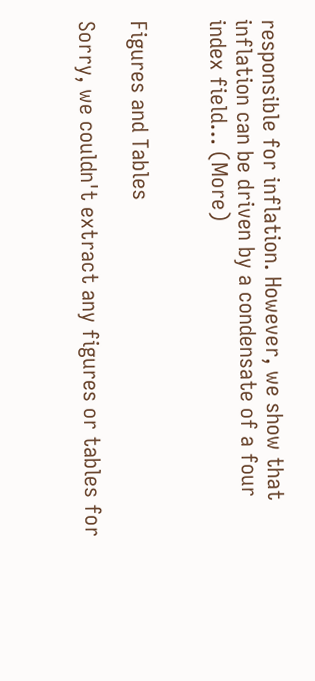responsible for inflation. However, we show that inflation can be driven by a condensate of a four index field… (More)


Figures and Tables

Sorry, we couldn't extract any figures or tables for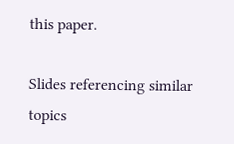this paper.

Slides referencing similar topics